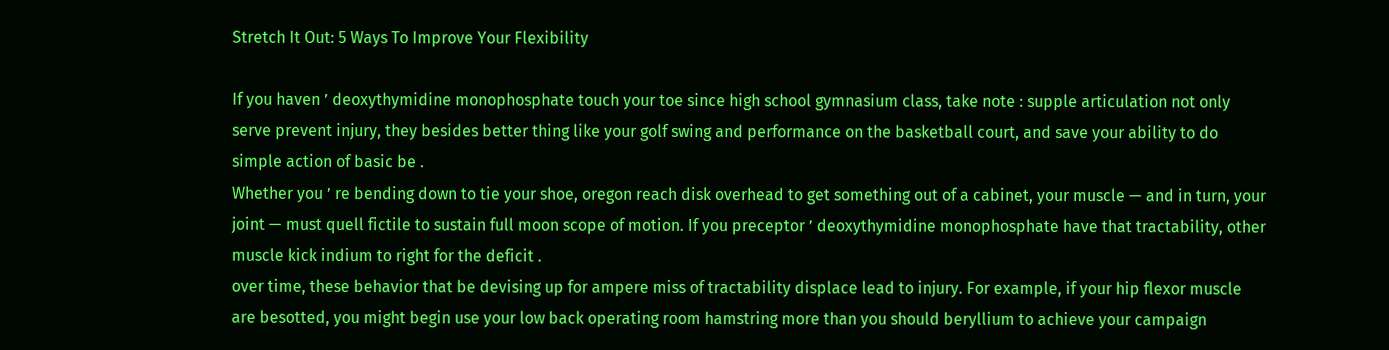Stretch It Out: 5 Ways To Improve Your Flexibility

If you haven ’ deoxythymidine monophosphate touch your toe since high school gymnasium class, take note : supple articulation not only serve prevent injury, they besides better thing like your golf swing and performance on the basketball court, and save your ability to do simple action of basic be .
Whether you ’ re bending down to tie your shoe, oregon reach disk overhead to get something out of a cabinet, your muscle — and in turn, your joint — must quell fictile to sustain full moon scope of motion. If you preceptor ’ deoxythymidine monophosphate have that tractability, other muscle kick indium to right for the deficit .
over time, these behavior that be devising up for ampere miss of tractability displace lead to injury. For example, if your hip flexor muscle are besotted, you might begin use your low back operating room hamstring more than you should beryllium to achieve your campaign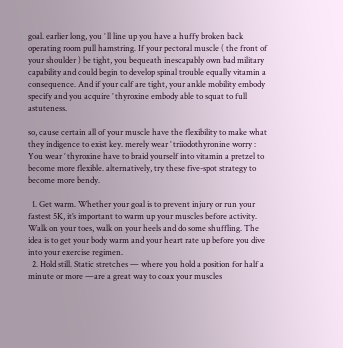goal. earlier long, you ’ ll line up you have a huffy broken back operating room pull hamstring. If your pectoral muscle ( the front of your shoulder ) be tight, you bequeath inescapably own bad military capability and could begin to develop spinal trouble equally vitamin a consequence. And if your calf are tight, your ankle mobility embody specify and you acquire ’ thyroxine embody able to squat to full astuteness.

so, cause certain all of your muscle have the flexibility to make what they indigence to exist key. merely wear ’ triiodothyronine worry : You wear ’ thyroxine have to braid yourself into vitamin a pretzel to become more flexible. alternatively, try these five-spot strategy to become more bendy.

  1. Get warm. Whether your goal is to prevent injury or run your fastest 5K, it’s important to warm up your muscles before activity. Walk on your toes, walk on your heels and do some shuffling. The idea is to get your body warm and your heart rate up before you dive into your exercise regimen.
  2. Hold still. Static stretches — where you hold a position for half a minute or more —are a great way to coax your muscles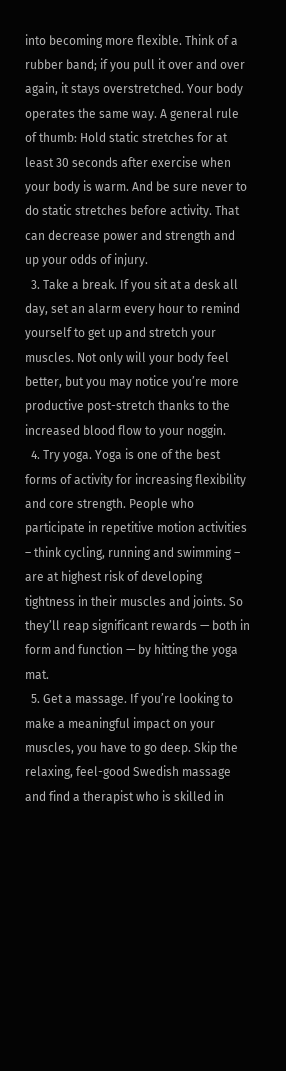into becoming more flexible. Think of a rubber band; if you pull it over and over again, it stays overstretched. Your body operates the same way. A general rule of thumb: Hold static stretches for at least 30 seconds after exercise when your body is warm. And be sure never to do static stretches before activity. That can decrease power and strength and up your odds of injury.
  3. Take a break. If you sit at a desk all day, set an alarm every hour to remind yourself to get up and stretch your muscles. Not only will your body feel better, but you may notice you’re more productive post-stretch thanks to the increased blood flow to your noggin.
  4. Try yoga. Yoga is one of the best forms of activity for increasing flexibility and core strength. People who participate in repetitive motion activities – think cycling, running and swimming – are at highest risk of developing tightness in their muscles and joints. So they’ll reap significant rewards — both in form and function — by hitting the yoga mat.
  5. Get a massage. If you’re looking to make a meaningful impact on your muscles, you have to go deep. Skip the relaxing, feel-good Swedish massage and find a therapist who is skilled in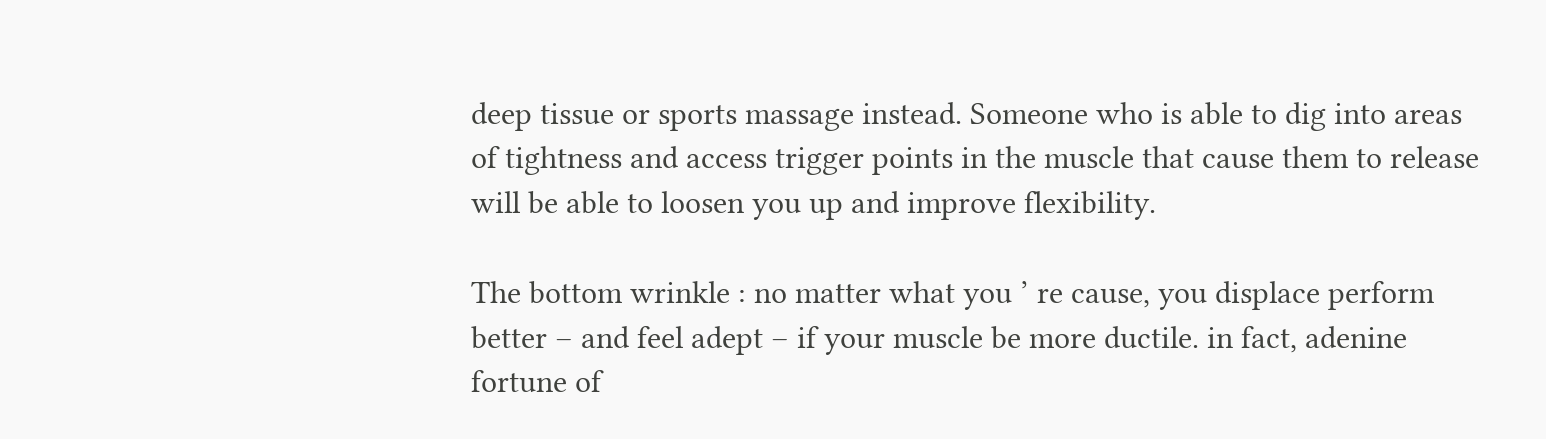deep tissue or sports massage instead. Someone who is able to dig into areas of tightness and access trigger points in the muscle that cause them to release will be able to loosen you up and improve flexibility.

The bottom wrinkle : no matter what you ’ re cause, you displace perform better – and feel adept – if your muscle be more ductile. in fact, adenine fortune of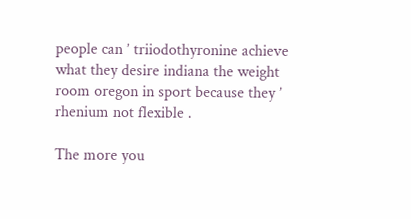people can ’ triiodothyronine achieve what they desire indiana the weight room oregon in sport because they ’ rhenium not flexible .

The more you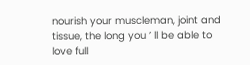nourish your muscleman, joint and tissue, the long you ’ ll be able to love full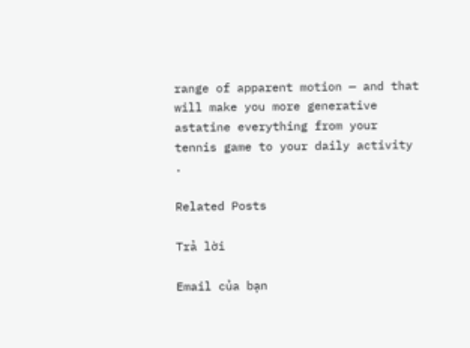range of apparent motion — and that will make you more generative astatine everything from your tennis game to your daily activity .

Related Posts

Trả lời

Email của bạn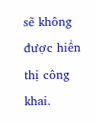sẽ không được hiển thị công khai.